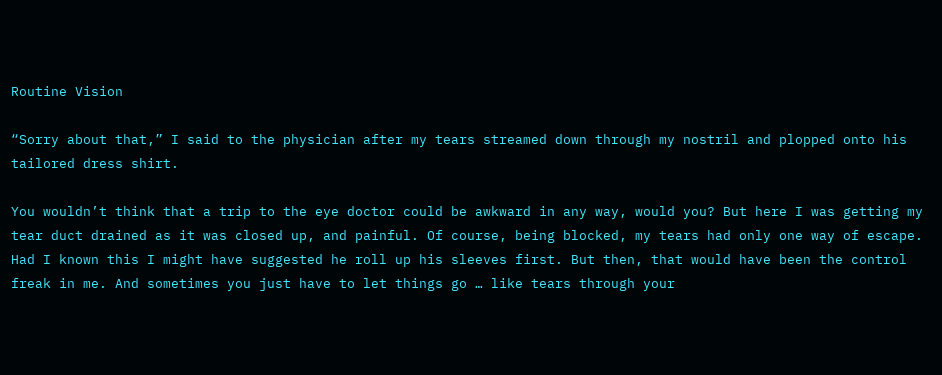Routine Vision

“Sorry about that,” I said to the physician after my tears streamed down through my nostril and plopped onto his tailored dress shirt.

You wouldn’t think that a trip to the eye doctor could be awkward in any way, would you? But here I was getting my tear duct drained as it was closed up, and painful. Of course, being blocked, my tears had only one way of escape. Had I known this I might have suggested he roll up his sleeves first. But then, that would have been the control freak in me. And sometimes you just have to let things go … like tears through your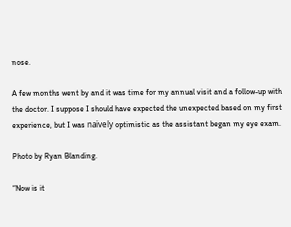nose.

A few months went by and it was time for my annual visit and a follow-up with the doctor. I suppose I should have expected the unexpected based on my first experience, but I was naïvely optimistic as the assistant began my eye exam.

Photo by Ryan Blanding.

“Now is it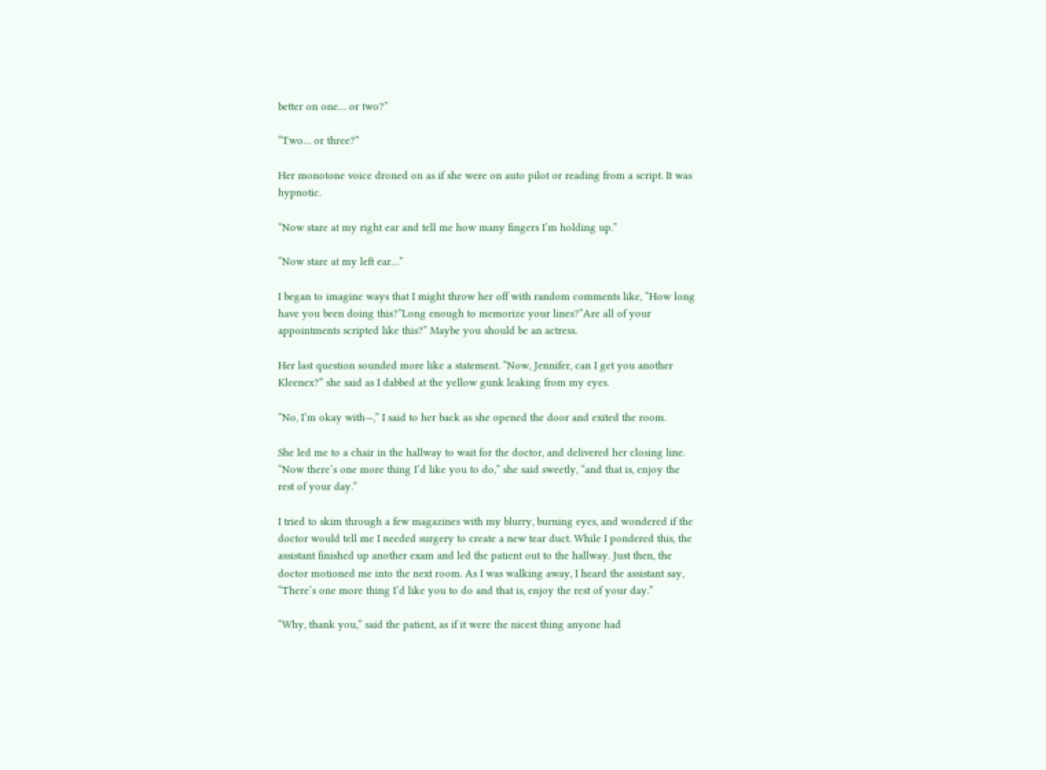better on one… or two?”

“Two… or three?”

Her monotone voice droned on as if she were on auto pilot or reading from a script. It was hypnotic.

“Now stare at my right ear and tell me how many fingers I’m holding up.”

“Now stare at my left ear…”

I began to imagine ways that I might throw her off with random comments like, “How long have you been doing this?”Long enough to memorize your lines?“Are all of your appointments scripted like this?” Maybe you should be an actress.

Her last question sounded more like a statement. “Now, Jennifer, can I get you another Kleenex?” she said as I dabbed at the yellow gunk leaking from my eyes.

“No, I’m okay with—,” I said to her back as she opened the door and exited the room.

She led me to a chair in the hallway to wait for the doctor, and delivered her closing line. “Now there’s one more thing I’d like you to do,” she said sweetly, “and that is, enjoy the rest of your day.”

I tried to skim through a few magazines with my blurry, burning eyes, and wondered if the doctor would tell me I needed surgery to create a new tear duct. While I pondered this, the assistant finished up another exam and led the patient out to the hallway. Just then, the doctor motioned me into the next room. As I was walking away, I heard the assistant say, “There’s one more thing I’d like you to do and that is, enjoy the rest of your day.”

“Why, thank you,” said the patient, as if it were the nicest thing anyone had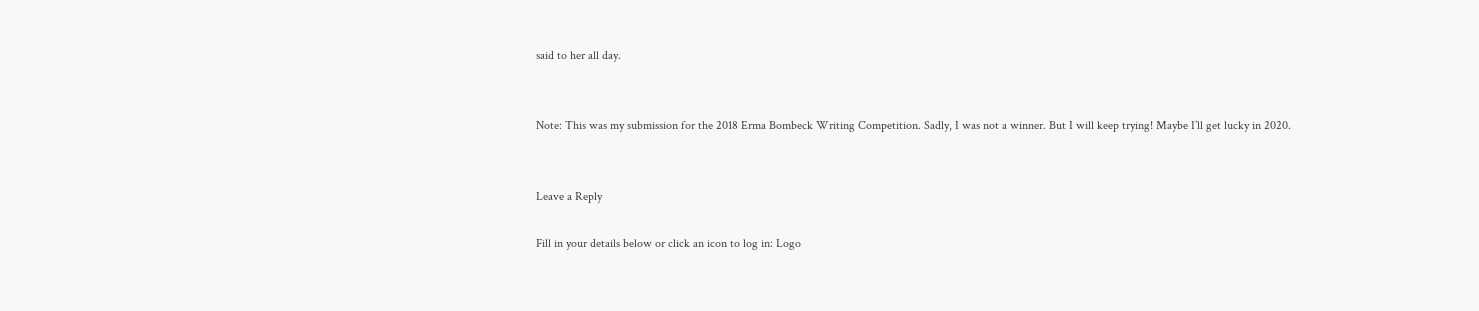said to her all day.


Note: This was my submission for the 2018 Erma Bombeck Writing Competition. Sadly, I was not a winner. But I will keep trying! Maybe I’ll get lucky in 2020.


Leave a Reply

Fill in your details below or click an icon to log in: Logo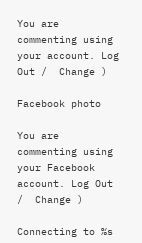You are commenting using your account. Log Out /  Change )

Facebook photo

You are commenting using your Facebook account. Log Out /  Change )

Connecting to %s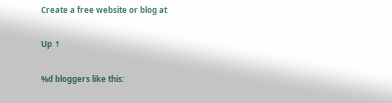Create a free website or blog at

Up ↑

%d bloggers like this: